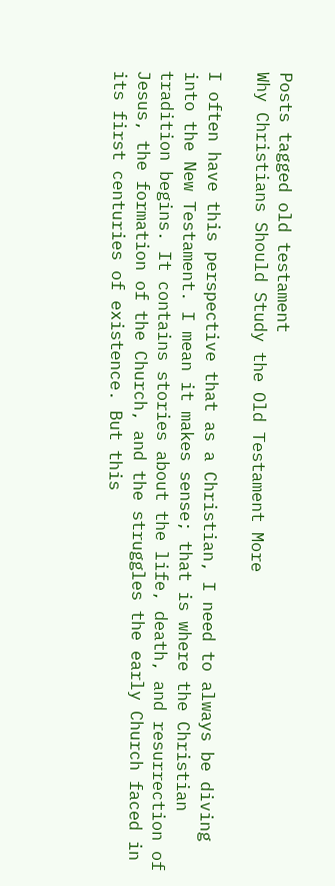Posts tagged old testament
Why Christians Should Study the Old Testament More

I often have this perspective that as a Christian, I need to always be diving into the New Testament. I mean it makes sense; that is where the Christian tradition begins. It contains stories about the life, death, and resurrection of Jesus, the formation of the Church, and the struggles the early Church faced in its first centuries of existence. But this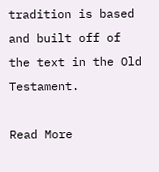tradition is based and built off of the text in the Old Testament.

Read More